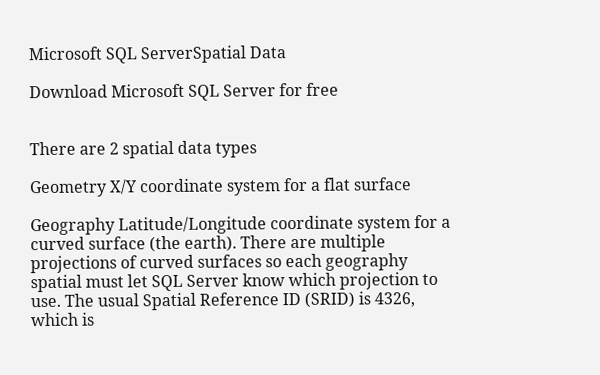Microsoft SQL ServerSpatial Data

Download Microsoft SQL Server for free


There are 2 spatial data types

Geometry X/Y coordinate system for a flat surface

Geography Latitude/Longitude coordinate system for a curved surface (the earth). There are multiple projections of curved surfaces so each geography spatial must let SQL Server know which projection to use. The usual Spatial Reference ID (SRID) is 4326, which is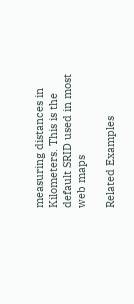measuring distances in Kilometers. This is the default SRID used in most web maps

Related Examples